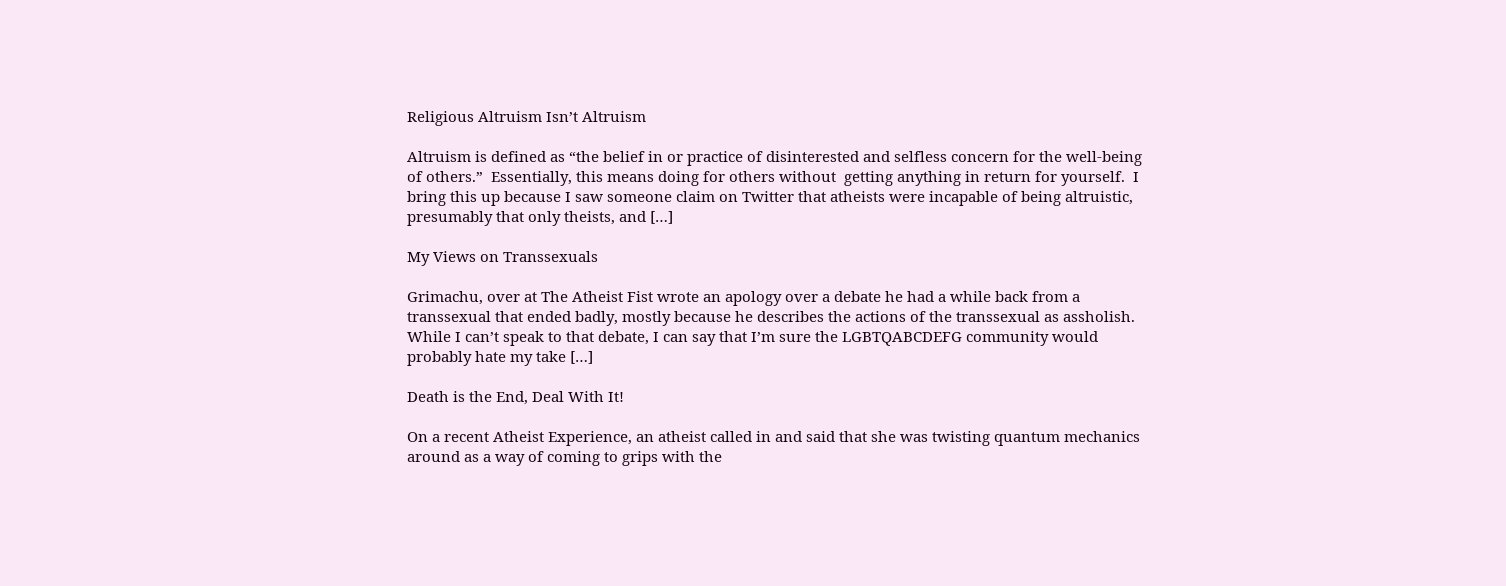Religious Altruism Isn’t Altruism

Altruism is defined as “the belief in or practice of disinterested and selfless concern for the well-being of others.”  Essentially, this means doing for others without  getting anything in return for yourself.  I bring this up because I saw someone claim on Twitter that atheists were incapable of being altruistic, presumably that only theists, and […]

My Views on Transsexuals

Grimachu, over at The Atheist Fist wrote an apology over a debate he had a while back from a transsexual that ended badly, mostly because he describes the actions of the transsexual as assholish. While I can’t speak to that debate, I can say that I’m sure the LGBTQABCDEFG community would probably hate my take […]

Death is the End, Deal With It!

On a recent Atheist Experience, an atheist called in and said that she was twisting quantum mechanics around as a way of coming to grips with the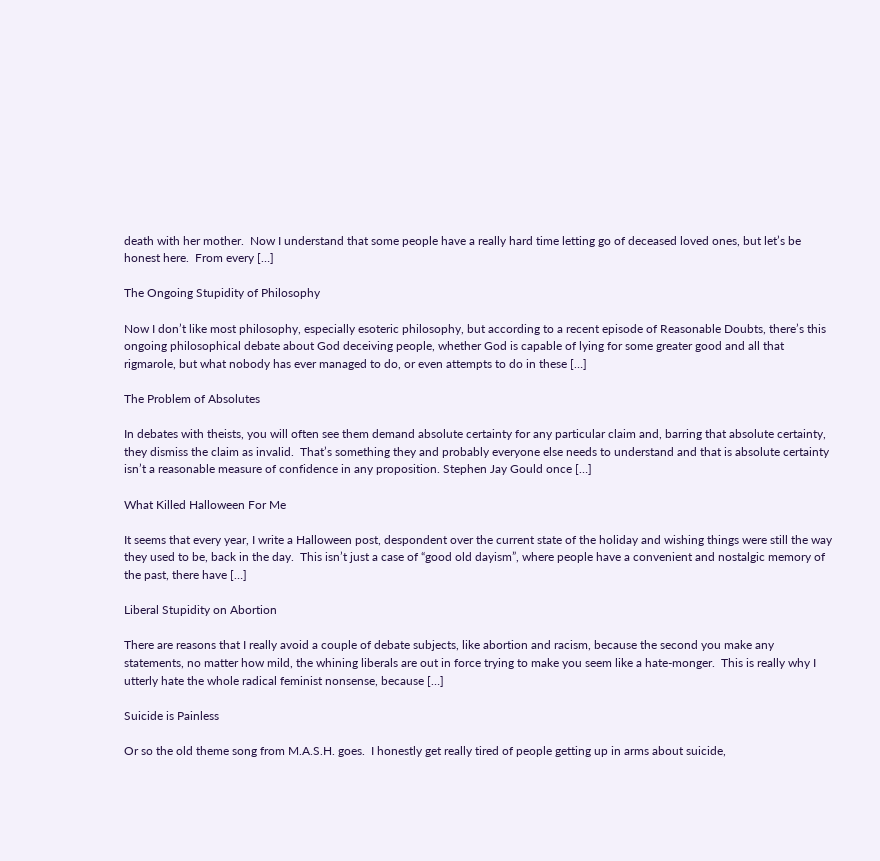death with her mother.  Now I understand that some people have a really hard time letting go of deceased loved ones, but let’s be honest here.  From every […]

The Ongoing Stupidity of Philosophy

Now I don’t like most philosophy, especially esoteric philosophy, but according to a recent episode of Reasonable Doubts, there’s this ongoing philosophical debate about God deceiving people, whether God is capable of lying for some greater good and all that rigmarole, but what nobody has ever managed to do, or even attempts to do in these […]

The Problem of Absolutes

In debates with theists, you will often see them demand absolute certainty for any particular claim and, barring that absolute certainty, they dismiss the claim as invalid.  That’s something they and probably everyone else needs to understand and that is absolute certainty isn’t a reasonable measure of confidence in any proposition. Stephen Jay Gould once […]

What Killed Halloween For Me

It seems that every year, I write a Halloween post, despondent over the current state of the holiday and wishing things were still the way they used to be, back in the day.  This isn’t just a case of “good old dayism”, where people have a convenient and nostalgic memory of the past, there have […]

Liberal Stupidity on Abortion

There are reasons that I really avoid a couple of debate subjects, like abortion and racism, because the second you make any statements, no matter how mild, the whining liberals are out in force trying to make you seem like a hate-monger.  This is really why I utterly hate the whole radical feminist nonsense, because […]

Suicide is Painless

Or so the old theme song from M.A.S.H. goes.  I honestly get really tired of people getting up in arms about suicide,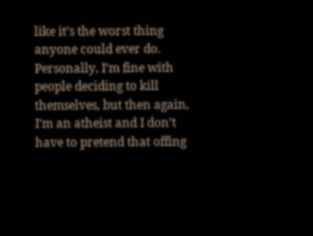like it’s the worst thing anyone could ever do.  Personally, I’m fine with people deciding to kill themselves, but then again, I’m an atheist and I don’t have to pretend that offing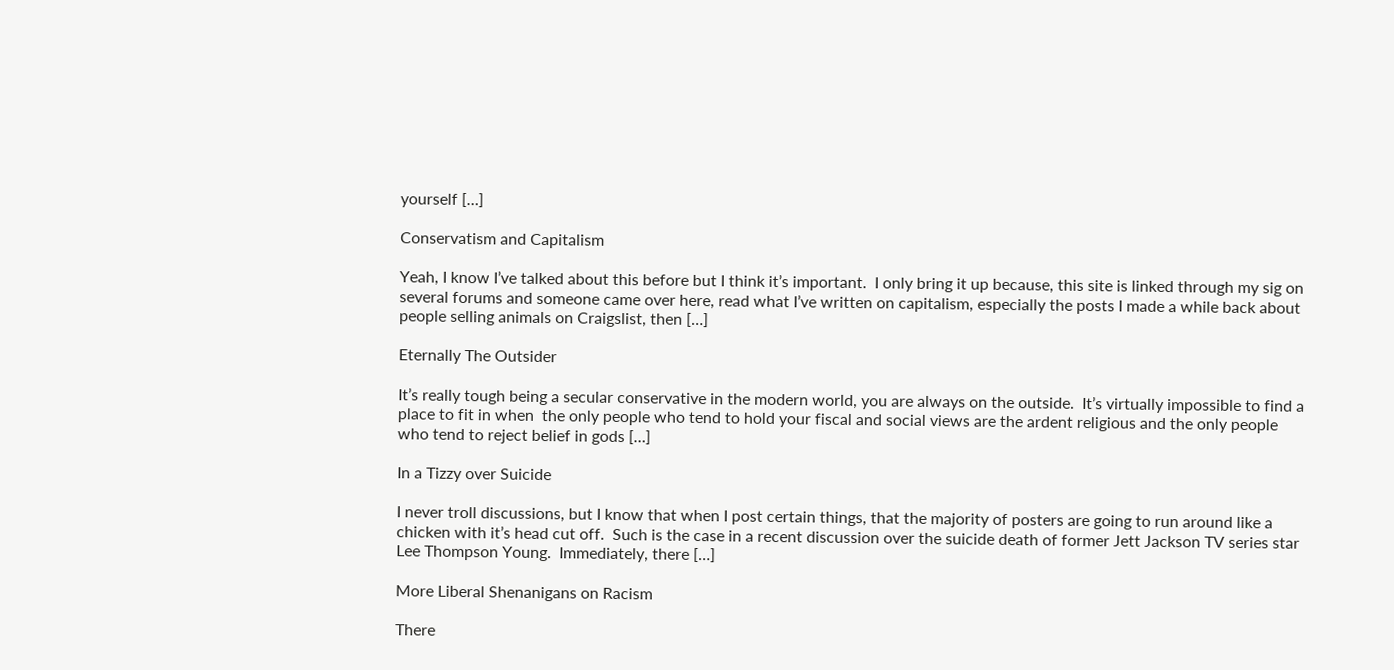yourself […]

Conservatism and Capitalism

Yeah, I know I’ve talked about this before but I think it’s important.  I only bring it up because, this site is linked through my sig on several forums and someone came over here, read what I’ve written on capitalism, especially the posts I made a while back about people selling animals on Craigslist, then […]

Eternally The Outsider

It’s really tough being a secular conservative in the modern world, you are always on the outside.  It’s virtually impossible to find a place to fit in when  the only people who tend to hold your fiscal and social views are the ardent religious and the only people who tend to reject belief in gods […]

In a Tizzy over Suicide

I never troll discussions, but I know that when I post certain things, that the majority of posters are going to run around like a chicken with it’s head cut off.  Such is the case in a recent discussion over the suicide death of former Jett Jackson TV series star Lee Thompson Young.  Immediately, there […]

More Liberal Shenanigans on Racism

There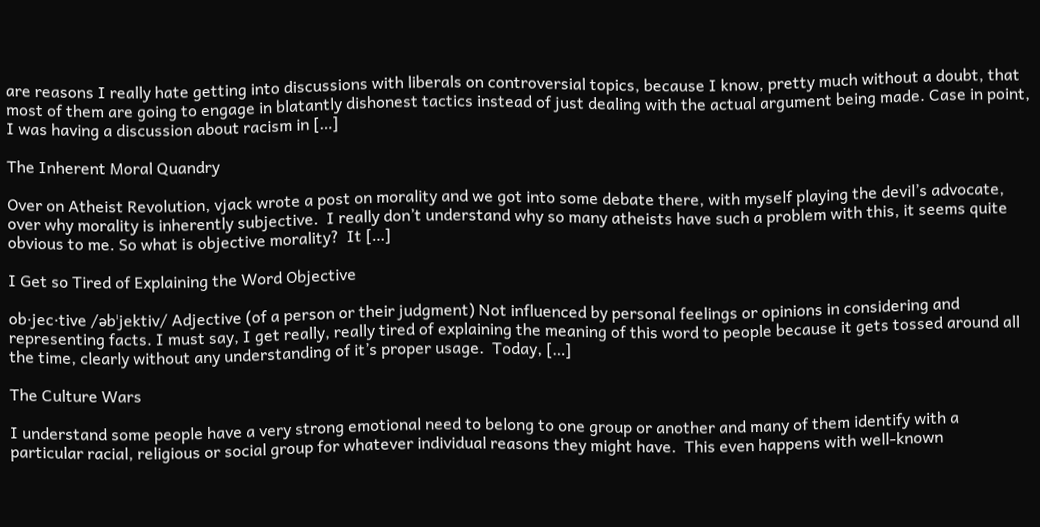are reasons I really hate getting into discussions with liberals on controversial topics, because I know, pretty much without a doubt, that most of them are going to engage in blatantly dishonest tactics instead of just dealing with the actual argument being made. Case in point, I was having a discussion about racism in […]

The Inherent Moral Quandry

Over on Atheist Revolution, vjack wrote a post on morality and we got into some debate there, with myself playing the devil’s advocate, over why morality is inherently subjective.  I really don’t understand why so many atheists have such a problem with this, it seems quite obvious to me. So what is objective morality?  It […]

I Get so Tired of Explaining the Word Objective

ob·jec·tive /əbˈjektiv/ Adjective (of a person or their judgment) Not influenced by personal feelings or opinions in considering and representing facts. I must say, I get really, really tired of explaining the meaning of this word to people because it gets tossed around all the time, clearly without any understanding of it’s proper usage.  Today, […]

The Culture Wars

I understand some people have a very strong emotional need to belong to one group or another and many of them identify with a particular racial, religious or social group for whatever individual reasons they might have.  This even happens with well-known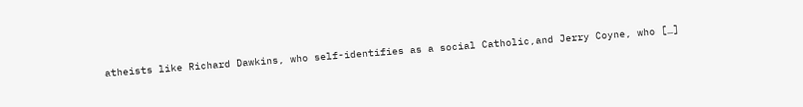atheists like Richard Dawkins, who self-identifies as a social Catholic,and Jerry Coyne, who […]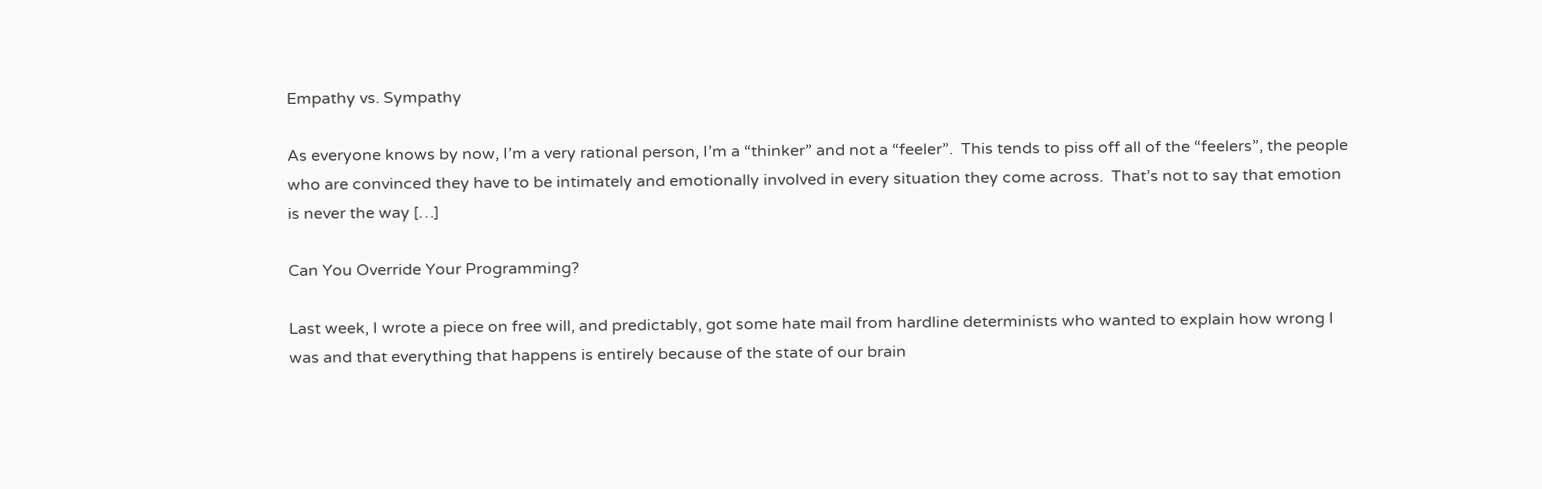Empathy vs. Sympathy

As everyone knows by now, I’m a very rational person, I’m a “thinker” and not a “feeler”.  This tends to piss off all of the “feelers”, the people who are convinced they have to be intimately and emotionally involved in every situation they come across.  That’s not to say that emotion is never the way […]

Can You Override Your Programming?

Last week, I wrote a piece on free will, and predictably, got some hate mail from hardline determinists who wanted to explain how wrong I was and that everything that happens is entirely because of the state of our brain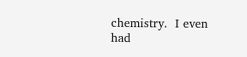chemistry.  I even had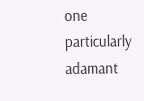one particularly adamant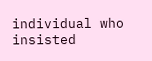individual who insisted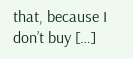that, because I don’t buy […]